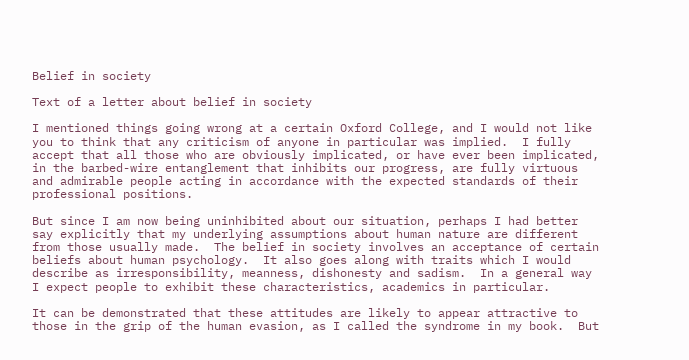Belief in society

Text of a letter about belief in society

I mentioned things going wrong at a certain Oxford College, and I would not like you to think that any criticism of anyone in particular was implied.  I fully accept that all those who are obviously implicated, or have ever been implicated, in the barbed-wire entanglement that inhibits our progress, are fully virtuous and admirable people acting in accordance with the expected standards of their professional positions.

But since I am now being uninhibited about our situation, perhaps I had better say explicitly that my underlying assumptions about human nature are different from those usually made.  The belief in society involves an acceptance of certain beliefs about human psychology.  It also goes along with traits which I would describe as irresponsibility, meanness, dishonesty and sadism.  In a general way I expect people to exhibit these characteristics, academics in particular.

It can be demonstrated that these attitudes are likely to appear attractive to those in the grip of the human evasion, as I called the syndrome in my book.  But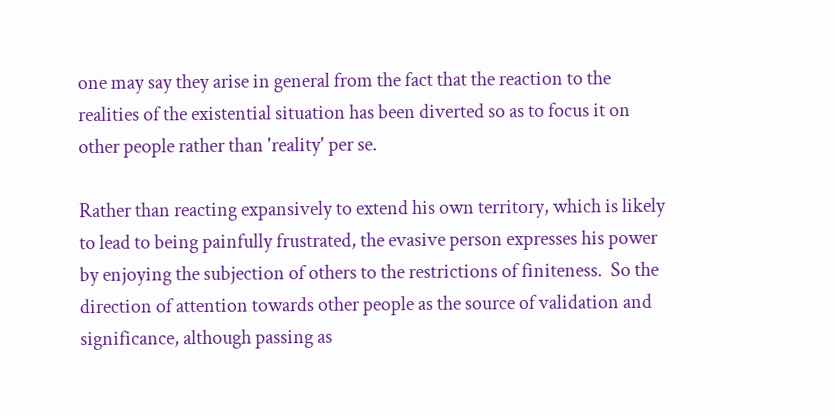one may say they arise in general from the fact that the reaction to the realities of the existential situation has been diverted so as to focus it on other people rather than 'reality' per se.

Rather than reacting expansively to extend his own territory, which is likely to lead to being painfully frustrated, the evasive person expresses his power by enjoying the subjection of others to the restrictions of finiteness.  So the direction of attention towards other people as the source of validation and significance, although passing as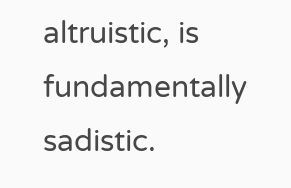altruistic, is fundamentally sadistic.